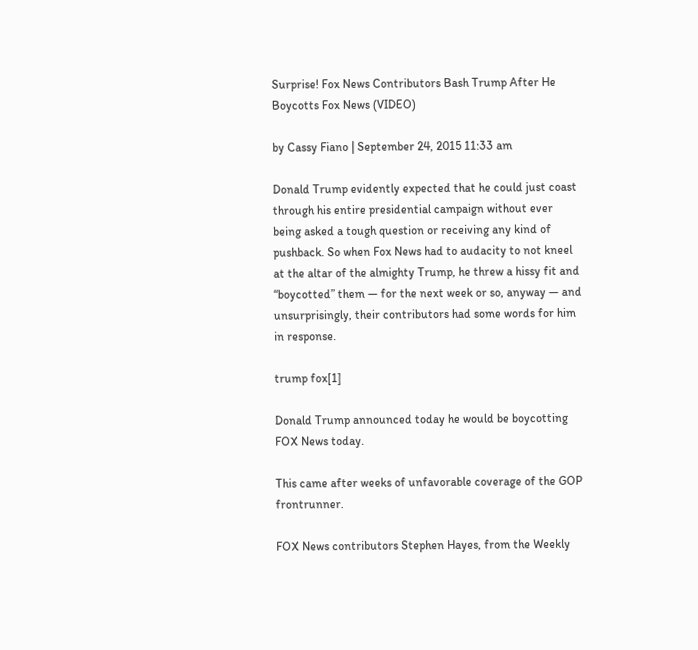Surprise! Fox News Contributors Bash Trump After He Boycotts Fox News (VIDEO)

by Cassy Fiano | September 24, 2015 11:33 am

Donald Trump evidently expected that he could just coast through his entire presidential campaign without ever being asked a tough question or receiving any kind of pushback. So when Fox News had to audacity to not kneel at the altar of the almighty Trump, he threw a hissy fit and “boycotted” them — for the next week or so, anyway — and unsurprisingly, their contributors had some words for him in response.

trump fox[1]

Donald Trump announced today he would be boycotting FOX News today.

This came after weeks of unfavorable coverage of the GOP frontrunner.

FOX News contributors Stephen Hayes, from the Weekly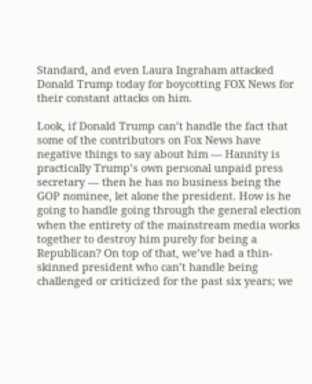Standard, and even Laura Ingraham attacked Donald Trump today for boycotting FOX News for their constant attacks on him.

Look, if Donald Trump can’t handle the fact that some of the contributors on Fox News have negative things to say about him — Hannity is practically Trump’s own personal unpaid press secretary — then he has no business being the GOP nominee, let alone the president. How is he going to handle going through the general election when the entirety of the mainstream media works together to destroy him purely for being a Republican? On top of that, we’ve had a thin-skinned president who can’t handle being challenged or criticized for the past six years; we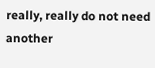really, really do not need another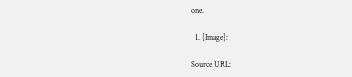one.

  1. [Image]:

Source URL: